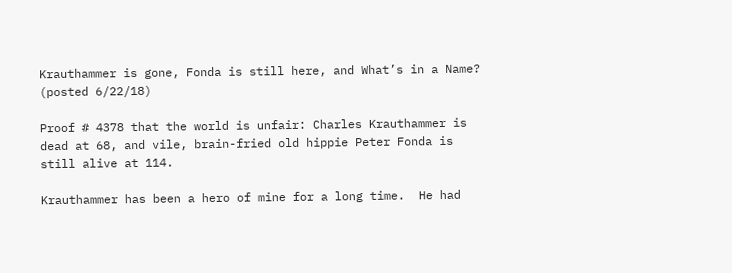Krauthammer is gone, Fonda is still here, and What’s in a Name? (posted 6/22/18)

Proof # 4378 that the world is unfair: Charles Krauthammer is dead at 68, and vile, brain-fried old hippie Peter Fonda is still alive at 114.

Krauthammer has been a hero of mine for a long time.  He had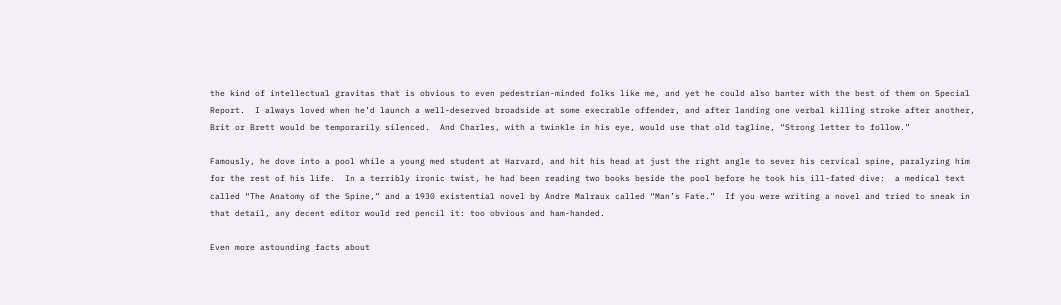the kind of intellectual gravitas that is obvious to even pedestrian-minded folks like me, and yet he could also banter with the best of them on Special Report.  I always loved when he’d launch a well-deserved broadside at some execrable offender, and after landing one verbal killing stroke after another, Brit or Brett would be temporarily silenced.  And Charles, with a twinkle in his eye, would use that old tagline, “Strong letter to follow.”

Famously, he dove into a pool while a young med student at Harvard, and hit his head at just the right angle to sever his cervical spine, paralyzing him for the rest of his life.  In a terribly ironic twist, he had been reading two books beside the pool before he took his ill-fated dive:  a medical text called “The Anatomy of the Spine,” and a 1930 existential novel by Andre Malraux called “Man’s Fate.”  If you were writing a novel and tried to sneak in that detail, any decent editor would red pencil it: too obvious and ham-handed.

Even more astounding facts about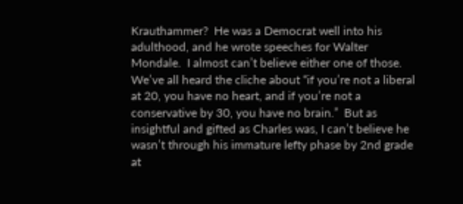Krauthammer?  He was a Democrat well into his adulthood, and he wrote speeches for Walter Mondale.  I almost can’t believe either one of those.  We’ve all heard the cliche about “if you’re not a liberal at 20, you have no heart, and if you’re not a conservative by 30, you have no brain.”  But as insightful and gifted as Charles was, I can’t believe he wasn’t through his immature lefty phase by 2nd grade at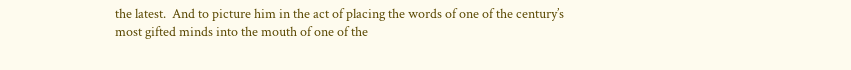the latest.  And to picture him in the act of placing the words of one of the century’s most gifted minds into the mouth of one of the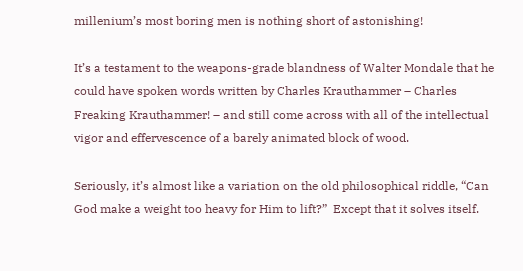millenium’s most boring men is nothing short of astonishing!

It’s a testament to the weapons-grade blandness of Walter Mondale that he could have spoken words written by Charles Krauthammer – Charles Freaking Krauthammer! – and still come across with all of the intellectual vigor and effervescence of a barely animated block of wood.

Seriously, it’s almost like a variation on the old philosophical riddle, “Can God make a weight too heavy for Him to lift?”  Except that it solves itself.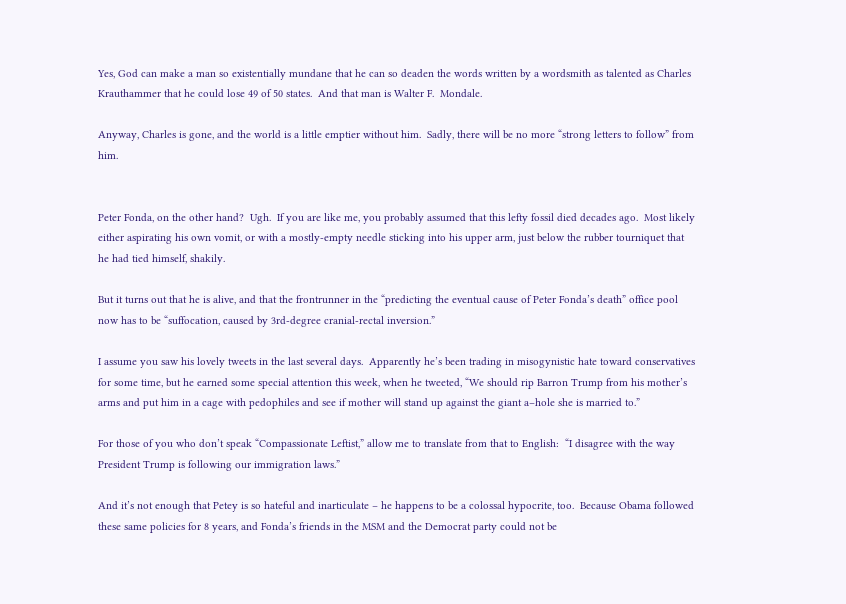Yes, God can make a man so existentially mundane that he can so deaden the words written by a wordsmith as talented as Charles Krauthammer that he could lose 49 of 50 states.  And that man is Walter F.  Mondale.

Anyway, Charles is gone, and the world is a little emptier without him.  Sadly, there will be no more “strong letters to follow” from him.


Peter Fonda, on the other hand?  Ugh.  If you are like me, you probably assumed that this lefty fossil died decades ago.  Most likely either aspirating his own vomit, or with a mostly-empty needle sticking into his upper arm, just below the rubber tourniquet that he had tied himself, shakily.

But it turns out that he is alive, and that the frontrunner in the “predicting the eventual cause of Peter Fonda’s death” office pool now has to be “suffocation, caused by 3rd-degree cranial-rectal inversion.”

I assume you saw his lovely tweets in the last several days.  Apparently he’s been trading in misogynistic hate toward conservatives for some time, but he earned some special attention this week, when he tweeted, “We should rip Barron Trump from his mother’s arms and put him in a cage with pedophiles and see if mother will stand up against the giant a–hole she is married to.”

For those of you who don’t speak “Compassionate Leftist,” allow me to translate from that to English:  “I disagree with the way President Trump is following our immigration laws.”

And it’s not enough that Petey is so hateful and inarticulate – he happens to be a colossal hypocrite, too.  Because Obama followed these same policies for 8 years, and Fonda’s friends in the MSM and the Democrat party could not be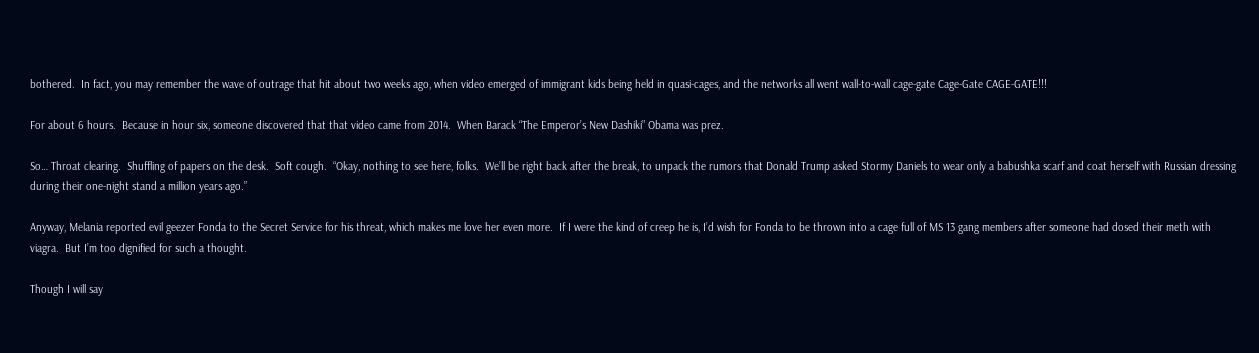bothered.  In fact, you may remember the wave of outrage that hit about two weeks ago, when video emerged of immigrant kids being held in quasi-cages, and the networks all went wall-to-wall cage-gate Cage-Gate CAGE-GATE!!!

For about 6 hours.  Because in hour six, someone discovered that that video came from 2014.  When Barack “The Emperor’s New Dashiki” Obama was prez.

So… Throat clearing.  Shuffling of papers on the desk.  Soft cough.  “Okay, nothing to see here, folks.  We’ll be right back after the break, to unpack the rumors that Donald Trump asked Stormy Daniels to wear only a babushka scarf and coat herself with Russian dressing during their one-night stand a million years ago.”

Anyway, Melania reported evil geezer Fonda to the Secret Service for his threat, which makes me love her even more.  If I were the kind of creep he is, I’d wish for Fonda to be thrown into a cage full of MS 13 gang members after someone had dosed their meth with viagra.  But I’m too dignified for such a thought.

Though I will say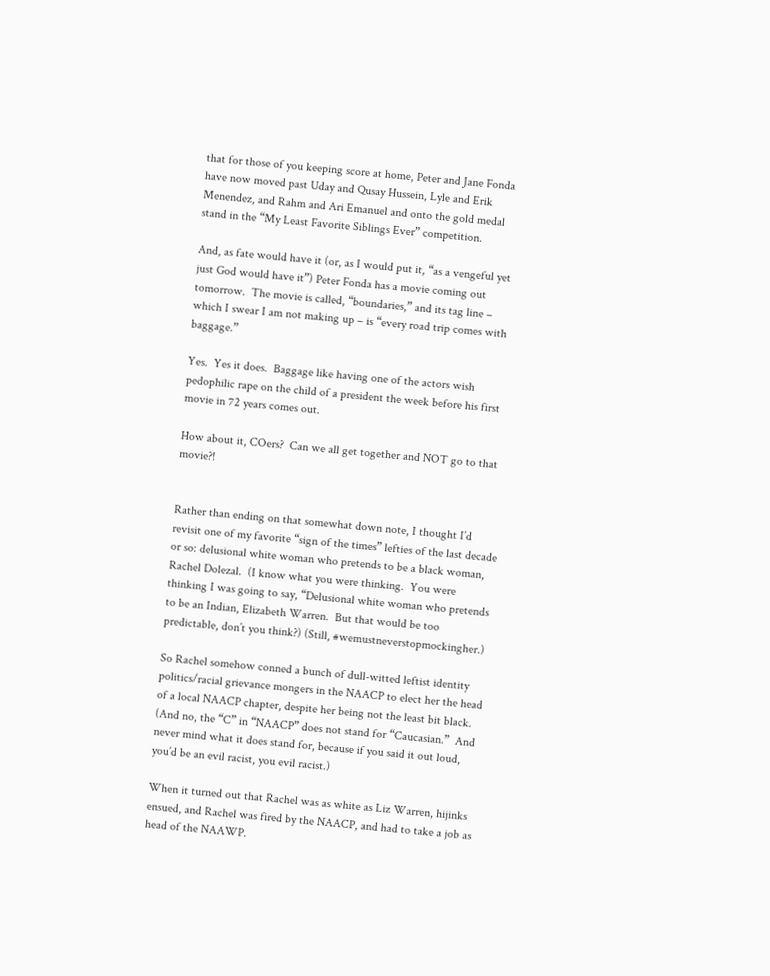that for those of you keeping score at home, Peter and Jane Fonda have now moved past Uday and Qusay Hussein, Lyle and Erik Menendez, and Rahm and Ari Emanuel and onto the gold medal stand in the “My Least Favorite Siblings Ever” competition.

And, as fate would have it (or, as I would put it, “as a vengeful yet just God would have it”) Peter Fonda has a movie coming out tomorrow.  The movie is called, “boundaries,” and its tag line – which I swear I am not making up – is “every road trip comes with baggage.”

Yes.  Yes it does.  Baggage like having one of the actors wish pedophilic rape on the child of a president the week before his first movie in 72 years comes out.

How about it, COers?  Can we all get together and NOT go to that movie?!


Rather than ending on that somewhat down note, I thought I’d revisit one of my favorite “sign of the times” lefties of the last decade or so: delusional white woman who pretends to be a black woman, Rachel Dolezal.  (I know what you were thinking.  You were thinking I was going to say, “Delusional white woman who pretends to be an Indian, Elizabeth Warren.  But that would be too predictable, don’t you think?) (Still, #wemustneverstopmockingher.)

So Rachel somehow conned a bunch of dull-witted leftist identity politics/racial grievance mongers in the NAACP to elect her the head of a local NAACP chapter, despite her being not the least bit black.  (And no, the “C” in “NAACP” does not stand for “Caucasian.”  And never mind what it does stand for, because if you said it out loud, you’d be an evil racist, you evil racist.)

When it turned out that Rachel was as white as Liz Warren, hijinks ensued, and Rachel was fired by the NAACP, and had to take a job as head of the NAAWP.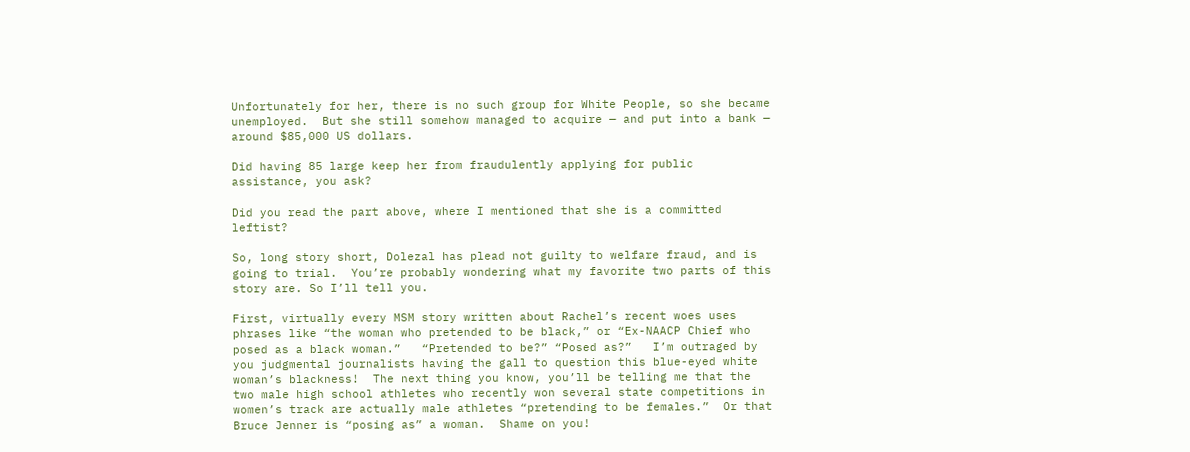Unfortunately for her, there is no such group for White People, so she became unemployed.  But she still somehow managed to acquire — and put into a bank — around $85,000 US dollars.

Did having 85 large keep her from fraudulently applying for public assistance, you ask?

Did you read the part above, where I mentioned that she is a committed leftist?

So, long story short, Dolezal has plead not guilty to welfare fraud, and is going to trial.  You’re probably wondering what my favorite two parts of this story are. So I’ll tell you.

First, virtually every MSM story written about Rachel’s recent woes uses phrases like “the woman who pretended to be black,” or “Ex-NAACP Chief who posed as a black woman.”   “Pretended to be?” “Posed as?”   I’m outraged by you judgmental journalists having the gall to question this blue-eyed white woman’s blackness!  The next thing you know, you’ll be telling me that the two male high school athletes who recently won several state competitions in women’s track are actually male athletes “pretending to be females.”  Or that Bruce Jenner is “posing as” a woman.  Shame on you!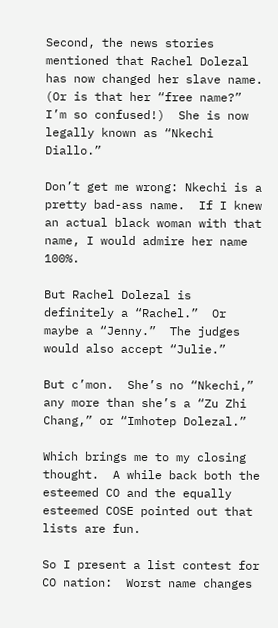Second, the news stories mentioned that Rachel Dolezal has now changed her slave name.  (Or is that her “free name?”  I’m so confused!)  She is now legally known as “Nkechi Diallo.”

Don’t get me wrong: Nkechi is a pretty bad-ass name.  If I knew an actual black woman with that name, I would admire her name 100%.

But Rachel Dolezal is definitely a “Rachel.”  Or maybe a “Jenny.”  The judges would also accept “Julie.”

But c’mon.  She’s no “Nkechi,” any more than she’s a “Zu Zhi Chang,” or “Imhotep Dolezal.”

Which brings me to my closing thought.  A while back both the esteemed CO and the equally esteemed COSE pointed out that lists are fun.

So I present a list contest for CO nation:  Worst name changes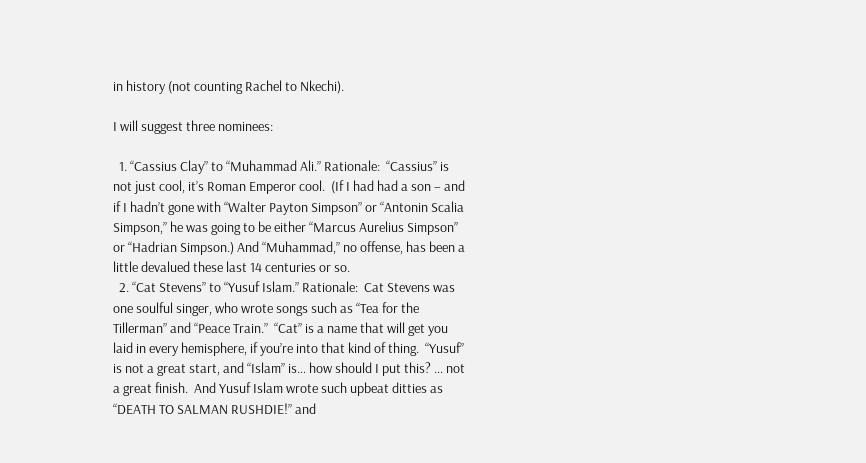in history (not counting Rachel to Nkechi).

I will suggest three nominees:

  1. “Cassius Clay” to “Muhammad Ali.” Rationale:  “Cassius” is not just cool, it’s Roman Emperor cool.  (If I had had a son – and if I hadn’t gone with “Walter Payton Simpson” or “Antonin Scalia Simpson,” he was going to be either “Marcus Aurelius Simpson” or “Hadrian Simpson.) And “Muhammad,” no offense, has been a little devalued these last 14 centuries or so.
  2. “Cat Stevens” to “Yusuf Islam.” Rationale:  Cat Stevens was one soulful singer, who wrote songs such as “Tea for the Tillerman” and “Peace Train.”  “Cat” is a name that will get you laid in every hemisphere, if you’re into that kind of thing.  “Yusuf” is not a great start, and “Islam” is… how should I put this? … not a great finish.  And Yusuf Islam wrote such upbeat ditties as “DEATH TO SALMAN RUSHDIE!” and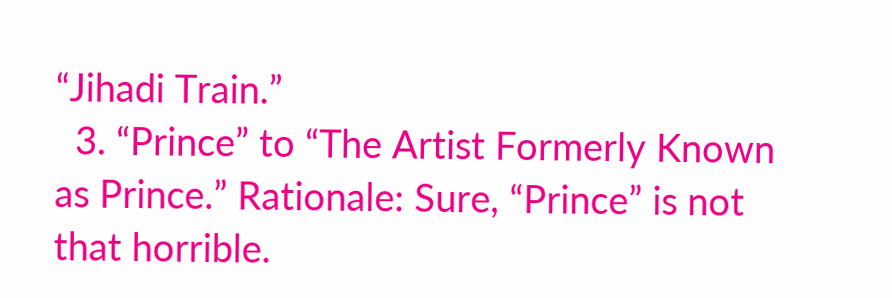“Jihadi Train.”
  3. “Prince” to “The Artist Formerly Known as Prince.” Rationale: Sure, “Prince” is not that horrible.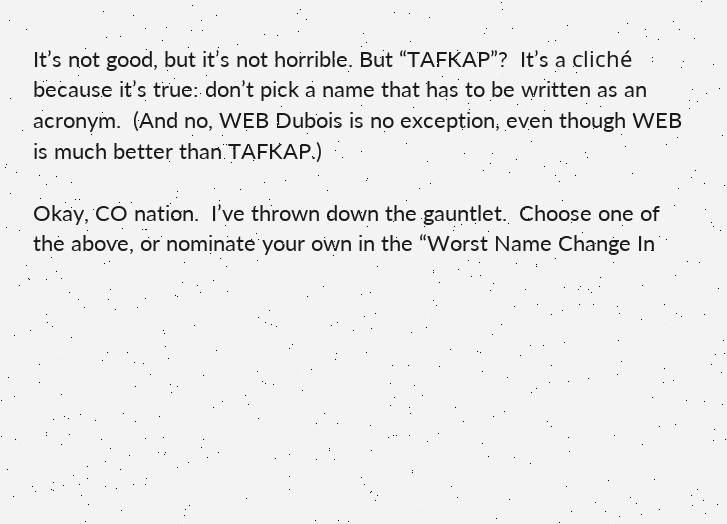It’s not good, but it’s not horrible. But “TAFKAP”?  It’s a cliché because it’s true: don’t pick a name that has to be written as an acronym.  (And no, WEB Dubois is no exception, even though WEB is much better than TAFKAP.)

Okay, CO nation.  I’ve thrown down the gauntlet.  Choose one of the above, or nominate your own in the “Worst Name Change In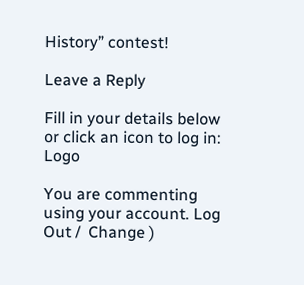History” contest!

Leave a Reply

Fill in your details below or click an icon to log in: Logo

You are commenting using your account. Log Out /  Change )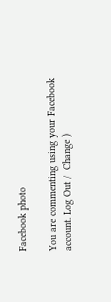Facebook photo

You are commenting using your Facebook account. Log Out /  Change )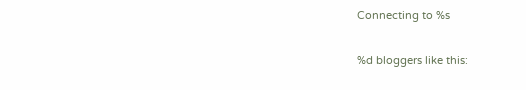Connecting to %s

%d bloggers like this: